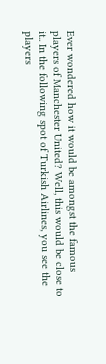Ever wondered how it would be amongst the famous players of Manchester United? Well, this would be close to it.. In the following spot of Turkish Airlines, you see the players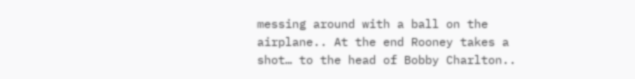messing around with a ball on the airplane.. At the end Rooney takes a shot… to the head of Bobby Charlton..